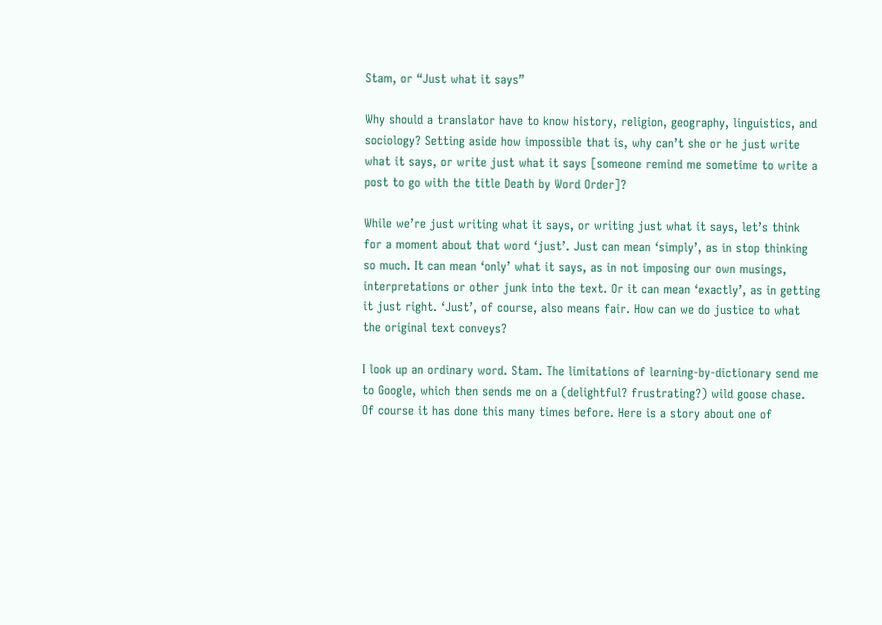Stam, or “Just what it says”

Why should a translator have to know history, religion, geography, linguistics, and sociology? Setting aside how impossible that is, why can’t she or he just write what it says, or write just what it says [someone remind me sometime to write a post to go with the title Death by Word Order]?

While we’re just writing what it says, or writing just what it says, let’s think for a moment about that word ‘just’. Just can mean ‘simply’, as in stop thinking so much. It can mean ‘only’ what it says, as in not imposing our own musings, interpretations or other junk into the text. Or it can mean ‘exactly’, as in getting it just right. ‘Just’, of course, also means fair. How can we do justice to what the original text conveys?

I look up an ordinary word. Stam. The limitations of learning-by-dictionary send me to Google, which then sends me on a (delightful? frustrating?) wild goose chase. Of course it has done this many times before. Here is a story about one of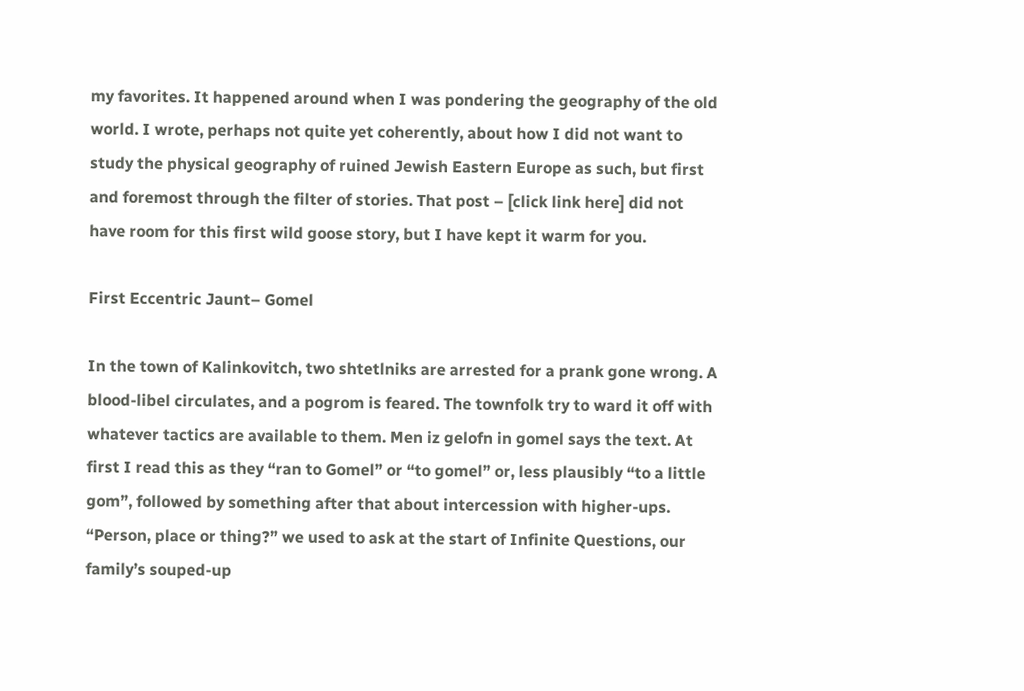my favorites. It happened around when I was pondering the geography of the old world. I wrote, perhaps not quite yet coherently, about how I did not want to study the physical geography of ruined Jewish Eastern Europe as such, but first and foremost through the filter of stories. That post – [click link here] did not have room for this first wild goose story, but I have kept it warm for you.

First Eccentric Jaunt– Gomel

In the town of Kalinkovitch, two shtetlniks are arrested for a prank gone wrong. A blood-libel circulates, and a pogrom is feared. The townfolk try to ward it off with whatever tactics are available to them. Men iz gelofn in gomel says the text. At first I read this as they “ran to Gomel” or “to gomel” or, less plausibly “to a little gom”, followed by something after that about intercession with higher-ups. “Person, place or thing?” we used to ask at the start of Infinite Questions, our family’s souped-up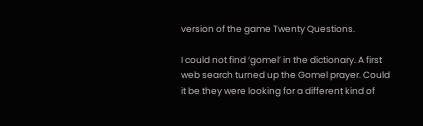version of the game Twenty Questions.

I could not find ‘gomel’ in the dictionary. A first web search turned up the Gomel prayer. Could it be they were looking for a different kind of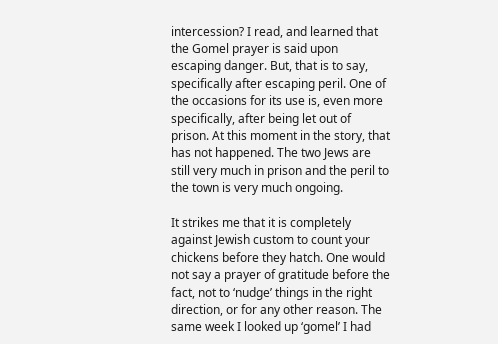intercession? I read, and learned that the Gomel prayer is said upon escaping danger. But, that is to say, specifically after escaping peril. One of the occasions for its use is, even more specifically, after being let out of prison. At this moment in the story, that has not happened. The two Jews are still very much in prison and the peril to the town is very much ongoing.

It strikes me that it is completely against Jewish custom to count your chickens before they hatch. One would not say a prayer of gratitude before the fact, not to ‘nudge’ things in the right direction, or for any other reason. The same week I looked up ‘gomel’ I had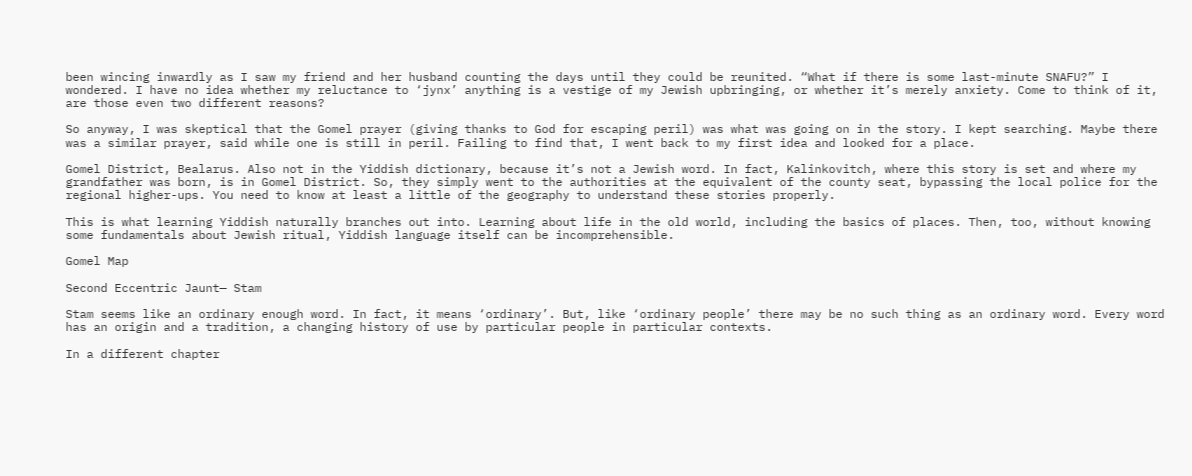been wincing inwardly as I saw my friend and her husband counting the days until they could be reunited. “What if there is some last-minute SNAFU?” I wondered. I have no idea whether my reluctance to ‘jynx’ anything is a vestige of my Jewish upbringing, or whether it’s merely anxiety. Come to think of it, are those even two different reasons?

So anyway, I was skeptical that the Gomel prayer (giving thanks to God for escaping peril) was what was going on in the story. I kept searching. Maybe there was a similar prayer, said while one is still in peril. Failing to find that, I went back to my first idea and looked for a place.

Gomel District, Bealarus. Also not in the Yiddish dictionary, because it’s not a Jewish word. In fact, Kalinkovitch, where this story is set and where my grandfather was born, is in Gomel District. So, they simply went to the authorities at the equivalent of the county seat, bypassing the local police for the regional higher-ups. You need to know at least a little of the geography to understand these stories properly.

This is what learning Yiddish naturally branches out into. Learning about life in the old world, including the basics of places. Then, too, without knowing some fundamentals about Jewish ritual, Yiddish language itself can be incomprehensible.

Gomel Map

Second Eccentric Jaunt— Stam

Stam seems like an ordinary enough word. In fact, it means ‘ordinary’. But, like ‘ordinary people’ there may be no such thing as an ordinary word. Every word has an origin and a tradition, a changing history of use by particular people in particular contexts.

In a different chapter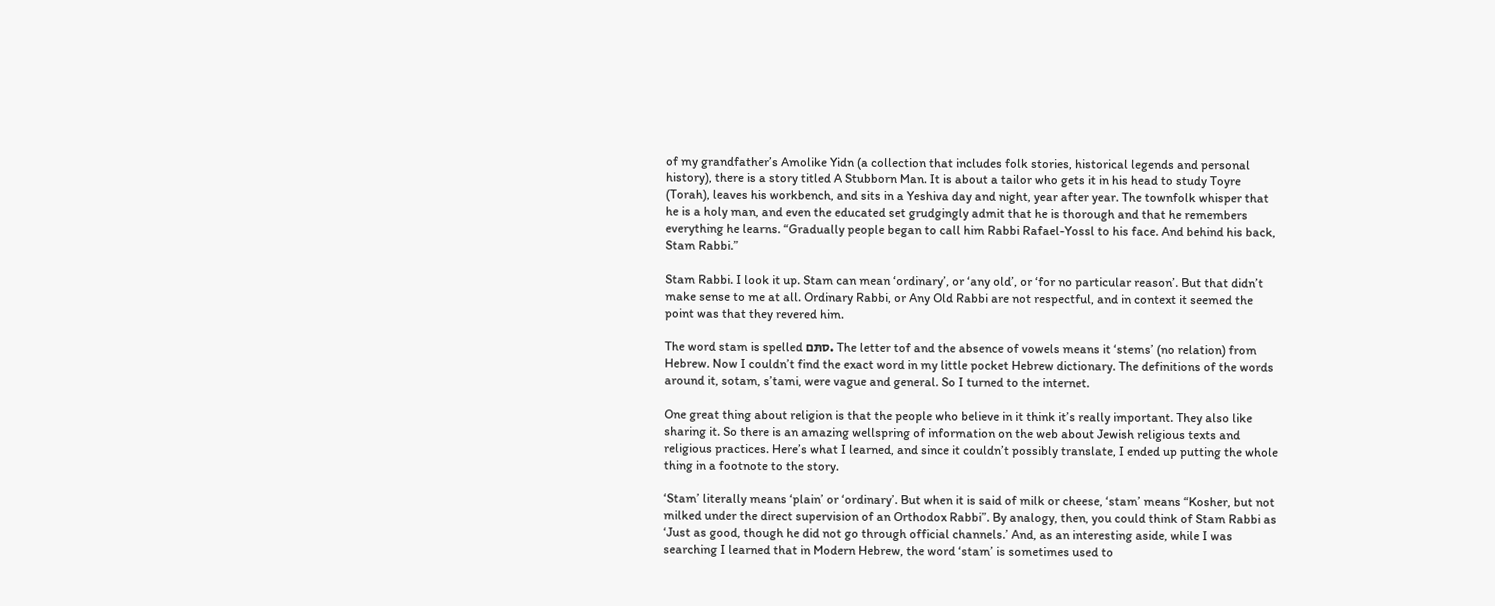of my grandfather’s Amolike Yidn (a collection that includes folk stories, historical legends and personal history), there is a story titled A Stubborn Man. It is about a tailor who gets it in his head to study Toyre (Torah), leaves his workbench, and sits in a Yeshiva day and night, year after year. The townfolk whisper that he is a holy man, and even the educated set grudgingly admit that he is thorough and that he remembers everything he learns. “Gradually people began to call him Rabbi Rafael-Yossl to his face. And behind his back, Stam Rabbi.”

Stam Rabbi. I look it up. Stam can mean ‘ordinary’, or ‘any old’, or ‘for no particular reason’. But that didn’t make sense to me at all. Ordinary Rabbi, or Any Old Rabbi are not respectful, and in context it seemed the point was that they revered him.

The word stam is spelled סתּם. The letter tof and the absence of vowels means it ‘stems’ (no relation) from Hebrew. Now I couldn’t find the exact word in my little pocket Hebrew dictionary. The definitions of the words around it, sotam, s’tami, were vague and general. So I turned to the internet.

One great thing about religion is that the people who believe in it think it’s really important. They also like sharing it. So there is an amazing wellspring of information on the web about Jewish religious texts and religious practices. Here’s what I learned, and since it couldn’t possibly translate, I ended up putting the whole thing in a footnote to the story.

‘Stam’ literally means ‘plain’ or ‘ordinary’. But when it is said of milk or cheese, ‘stam’ means “Kosher, but not milked under the direct supervision of an Orthodox Rabbi”. By analogy, then, you could think of Stam Rabbi as ‘Just as good, though he did not go through official channels.’ And, as an interesting aside, while I was searching I learned that in Modern Hebrew, the word ‘stam’ is sometimes used to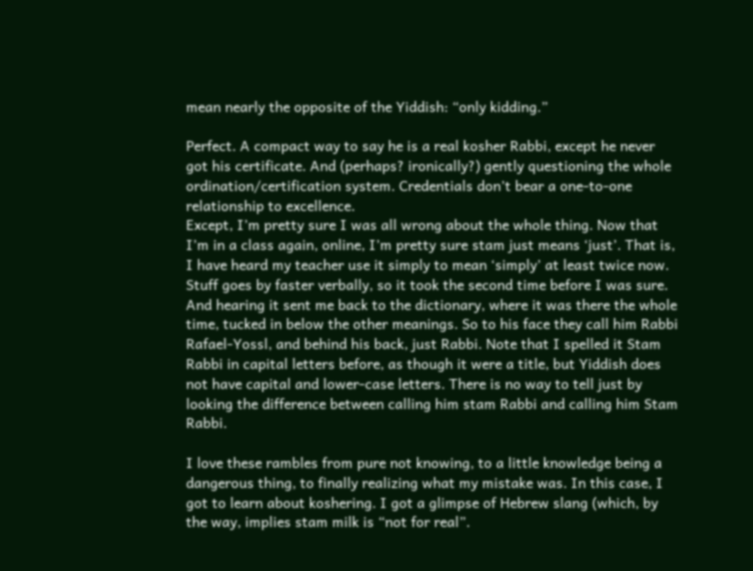mean nearly the opposite of the Yiddish: “only kidding.”

Perfect. A compact way to say he is a real kosher Rabbi, except he never got his certificate. And (perhaps? ironically?) gently questioning the whole ordination/certification system. Credentials don’t bear a one-to-one relationship to excellence.
Except, I’m pretty sure I was all wrong about the whole thing. Now that I’m in a class again, online, I’m pretty sure stam just means ‘just’. That is, I have heard my teacher use it simply to mean ‘simply’ at least twice now. Stuff goes by faster verbally, so it took the second time before I was sure. And hearing it sent me back to the dictionary, where it was there the whole time, tucked in below the other meanings. So to his face they call him Rabbi Rafael-Yossl, and behind his back, just Rabbi. Note that I spelled it Stam Rabbi in capital letters before, as though it were a title, but Yiddish does not have capital and lower-case letters. There is no way to tell just by looking the difference between calling him stam Rabbi and calling him Stam Rabbi.

I love these rambles from pure not knowing, to a little knowledge being a dangerous thing, to finally realizing what my mistake was. In this case, I got to learn about koshering. I got a glimpse of Hebrew slang (which, by the way, implies stam milk is “not for real”.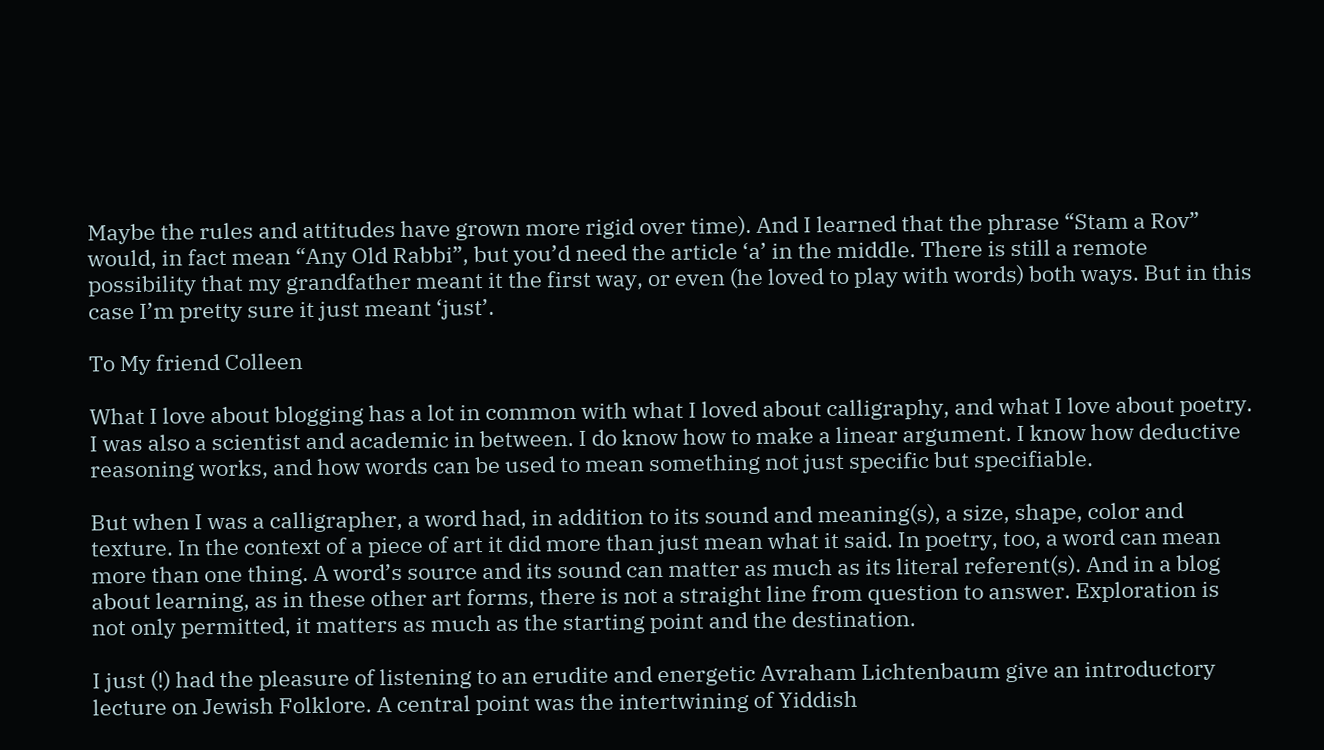Maybe the rules and attitudes have grown more rigid over time). And I learned that the phrase “Stam a Rov” would, in fact mean “Any Old Rabbi”, but you’d need the article ‘a’ in the middle. There is still a remote possibility that my grandfather meant it the first way, or even (he loved to play with words) both ways. But in this case I’m pretty sure it just meant ‘just’.

To My friend Colleen

What I love about blogging has a lot in common with what I loved about calligraphy, and what I love about poetry. I was also a scientist and academic in between. I do know how to make a linear argument. I know how deductive reasoning works, and how words can be used to mean something not just specific but specifiable.

But when I was a calligrapher, a word had, in addition to its sound and meaning(s), a size, shape, color and texture. In the context of a piece of art it did more than just mean what it said. In poetry, too, a word can mean more than one thing. A word’s source and its sound can matter as much as its literal referent(s). And in a blog about learning, as in these other art forms, there is not a straight line from question to answer. Exploration is not only permitted, it matters as much as the starting point and the destination.

I just (!) had the pleasure of listening to an erudite and energetic Avraham Lichtenbaum give an introductory lecture on Jewish Folklore. A central point was the intertwining of Yiddish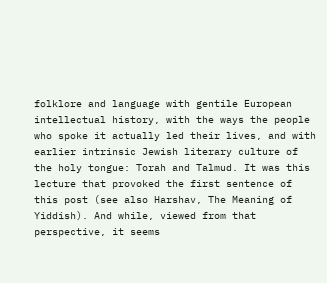folklore and language with gentile European intellectual history, with the ways the people who spoke it actually led their lives, and with earlier intrinsic Jewish literary culture of the holy tongue: Torah and Talmud. It was this lecture that provoked the first sentence of this post (see also Harshav, The Meaning of Yiddish). And while, viewed from that perspective, it seems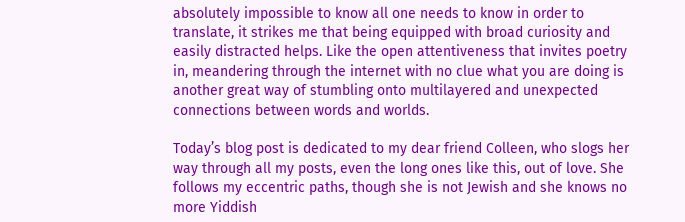absolutely impossible to know all one needs to know in order to translate, it strikes me that being equipped with broad curiosity and easily distracted helps. Like the open attentiveness that invites poetry in, meandering through the internet with no clue what you are doing is another great way of stumbling onto multilayered and unexpected connections between words and worlds.

Today’s blog post is dedicated to my dear friend Colleen, who slogs her way through all my posts, even the long ones like this, out of love. She follows my eccentric paths, though she is not Jewish and she knows no more Yiddish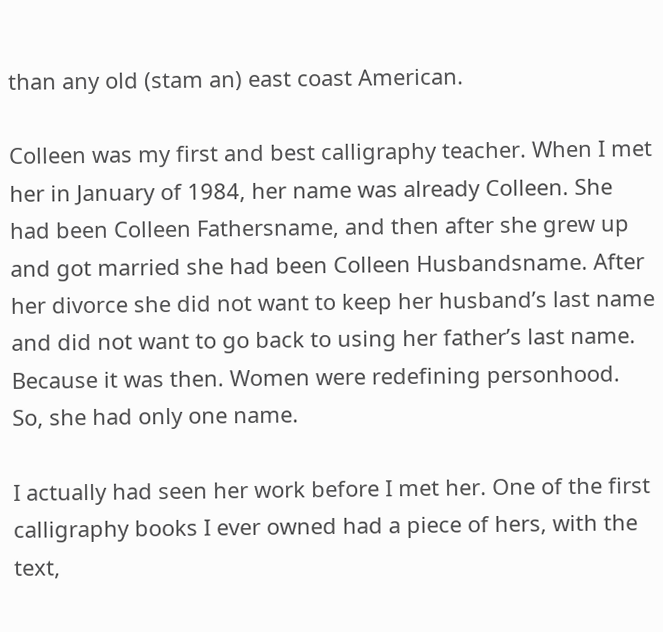than any old (stam an) east coast American.

Colleen was my first and best calligraphy teacher. When I met her in January of 1984, her name was already Colleen. She had been Colleen Fathersname, and then after she grew up and got married she had been Colleen Husbandsname. After her divorce she did not want to keep her husband’s last name and did not want to go back to using her father’s last name. Because it was then. Women were redefining personhood. So, she had only one name.

I actually had seen her work before I met her. One of the first calligraphy books I ever owned had a piece of hers, with the text,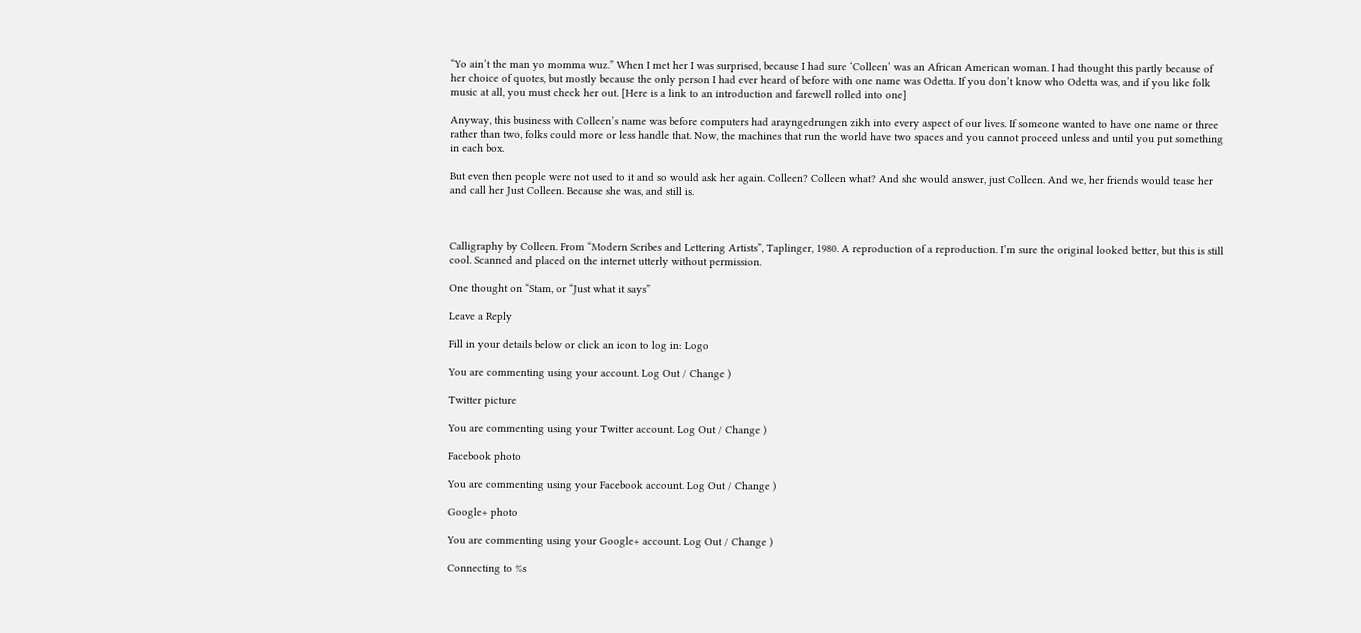“Yo ain’t the man yo momma wuz.” When I met her I was surprised, because I had sure ‘Colleen’ was an African American woman. I had thought this partly because of her choice of quotes, but mostly because the only person I had ever heard of before with one name was Odetta. If you don’t know who Odetta was, and if you like folk music at all, you must check her out. [Here is a link to an introduction and farewell rolled into one]

Anyway, this business with Colleen’s name was before computers had arayngedrungen zikh into every aspect of our lives. If someone wanted to have one name or three rather than two, folks could more or less handle that. Now, the machines that run the world have two spaces and you cannot proceed unless and until you put something in each box.

But even then people were not used to it and so would ask her again. Colleen? Colleen what? And she would answer, just Colleen. And we, her friends would tease her and call her Just Colleen. Because she was, and still is.



Calligraphy by Colleen. From “Modern Scribes and Lettering Artists”, Taplinger, 1980. A reproduction of a reproduction. I’m sure the original looked better, but this is still cool. Scanned and placed on the internet utterly without permission.

One thought on “Stam, or “Just what it says”

Leave a Reply

Fill in your details below or click an icon to log in: Logo

You are commenting using your account. Log Out / Change )

Twitter picture

You are commenting using your Twitter account. Log Out / Change )

Facebook photo

You are commenting using your Facebook account. Log Out / Change )

Google+ photo

You are commenting using your Google+ account. Log Out / Change )

Connecting to %s